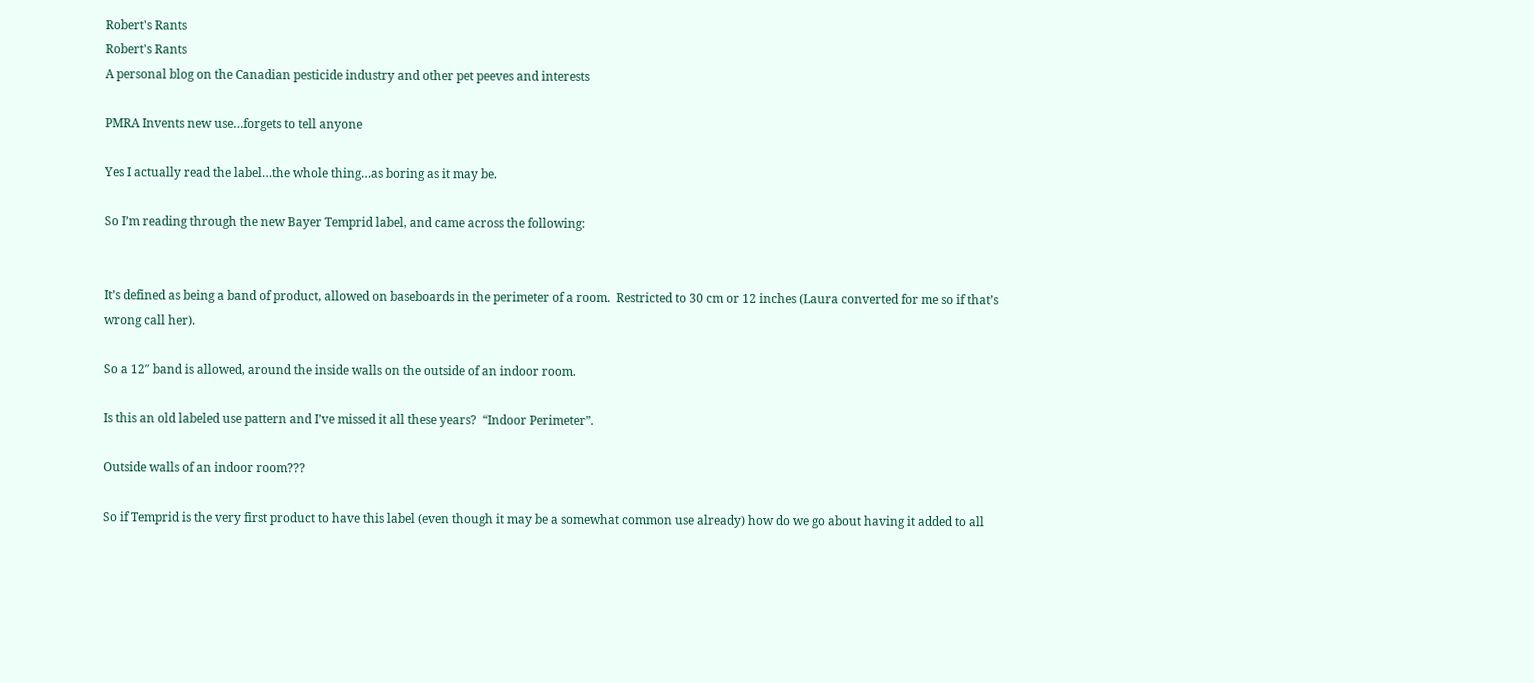Robert's Rants
Robert's Rants
A personal blog on the Canadian pesticide industry and other pet peeves and interests

PMRA Invents new use…forgets to tell anyone

Yes I actually read the label…the whole thing…as boring as it may be.

So I’m reading through the new Bayer Temprid label, and came across the following:


It’s defined as being a band of product, allowed on baseboards in the perimeter of a room.  Restricted to 30 cm or 12 inches (Laura converted for me so if that’s wrong call her).

So a 12″ band is allowed, around the inside walls on the outside of an indoor room.

Is this an old labeled use pattern and I’ve missed it all these years?  “Indoor Perimeter”.

Outside walls of an indoor room???

So if Temprid is the very first product to have this label (even though it may be a somewhat common use already) how do we go about having it added to all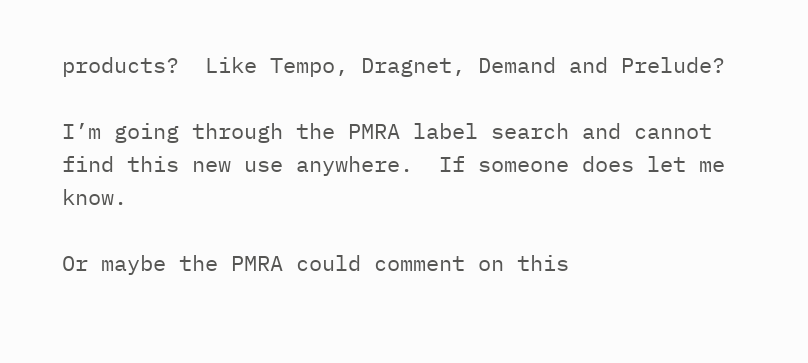products?  Like Tempo, Dragnet, Demand and Prelude?

I’m going through the PMRA label search and cannot find this new use anywhere.  If someone does let me know.

Or maybe the PMRA could comment on this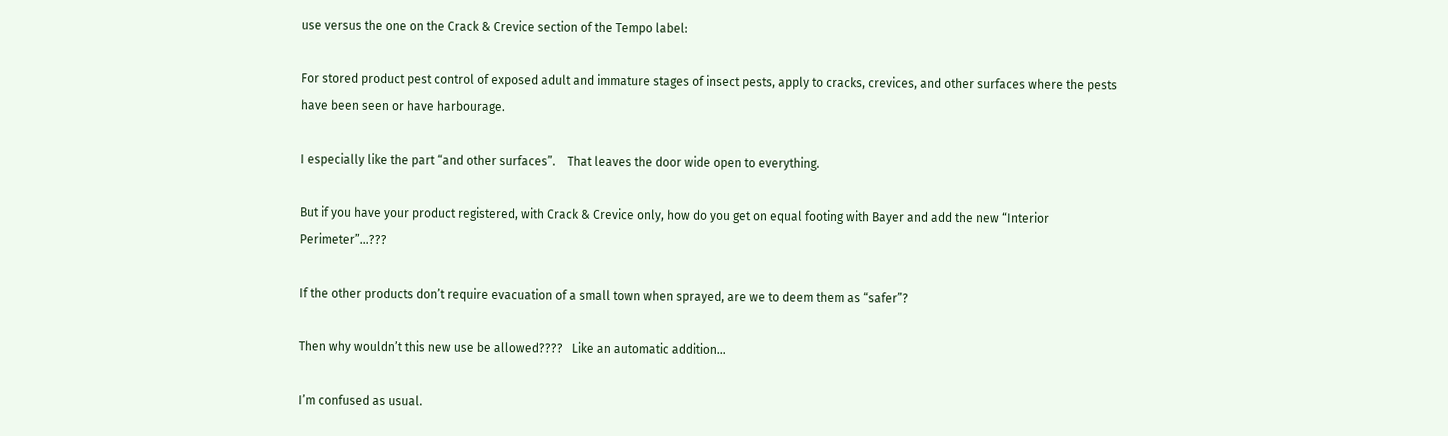use versus the one on the Crack & Crevice section of the Tempo label:

For stored product pest control of exposed adult and immature stages of insect pests, apply to cracks, crevices, and other surfaces where the pests have been seen or have harbourage.

I especially like the part “and other surfaces”.    That leaves the door wide open to everything.

But if you have your product registered, with Crack & Crevice only, how do you get on equal footing with Bayer and add the new “Interior Perimeter”…???

If the other products don’t require evacuation of a small town when sprayed, are we to deem them as “safer”?

Then why wouldn’t this new use be allowed????   Like an automatic addition…

I’m confused as usual.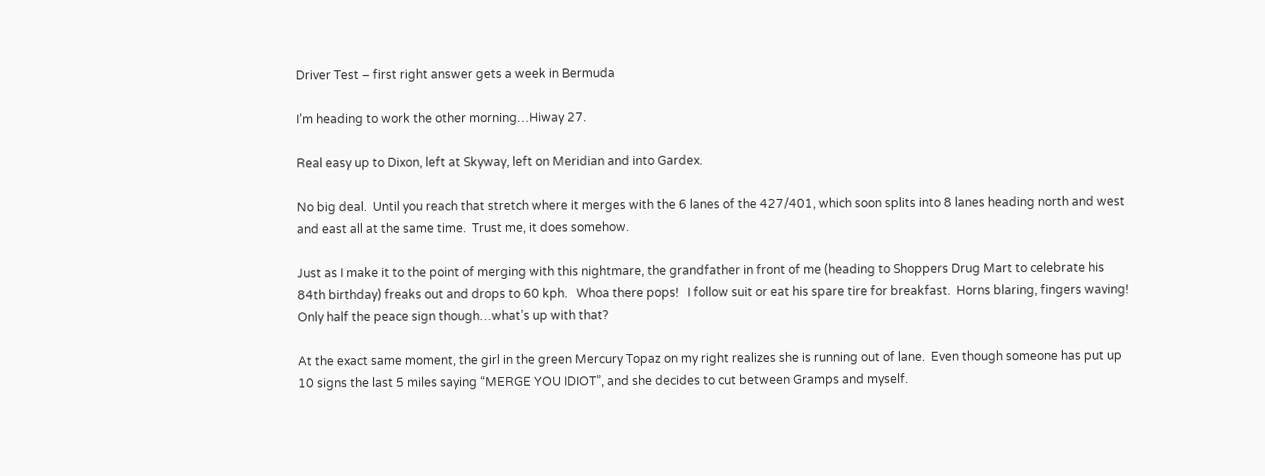Driver Test – first right answer gets a week in Bermuda

I’m heading to work the other morning…Hiway 27.

Real easy up to Dixon, left at Skyway, left on Meridian and into Gardex.

No big deal.  Until you reach that stretch where it merges with the 6 lanes of the 427/401, which soon splits into 8 lanes heading north and west and east all at the same time.  Trust me, it does somehow.

Just as I make it to the point of merging with this nightmare, the grandfather in front of me (heading to Shoppers Drug Mart to celebrate his 84th birthday) freaks out and drops to 60 kph.   Whoa there pops!   I follow suit or eat his spare tire for breakfast.  Horns blaring, fingers waving!   Only half the peace sign though…what’s up with that?

At the exact same moment, the girl in the green Mercury Topaz on my right realizes she is running out of lane.  Even though someone has put up 10 signs the last 5 miles saying “MERGE YOU IDIOT”, and she decides to cut between Gramps and myself.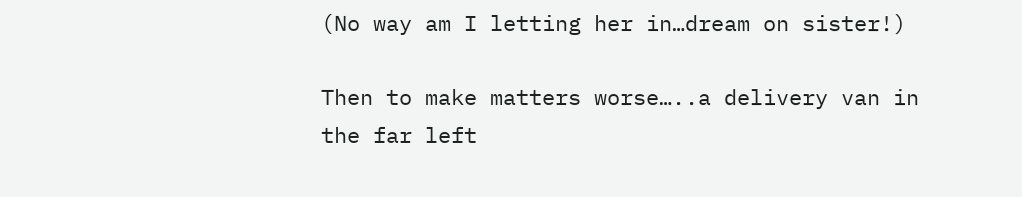(No way am I letting her in…dream on sister!)

Then to make matters worse…..a delivery van in the far left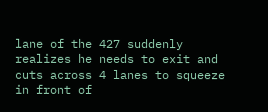lane of the 427 suddenly realizes he needs to exit and cuts across 4 lanes to squeeze in front of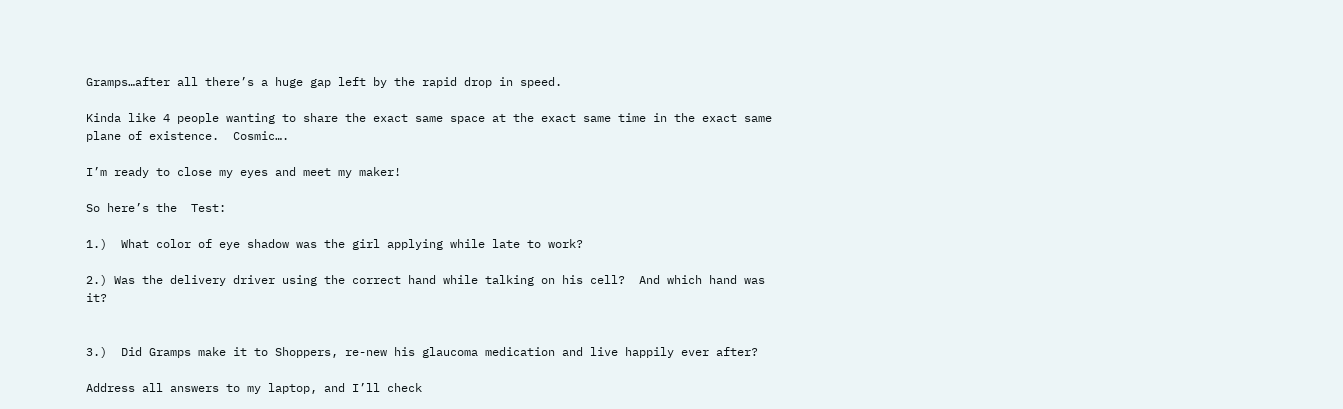Gramps…after all there’s a huge gap left by the rapid drop in speed.

Kinda like 4 people wanting to share the exact same space at the exact same time in the exact same plane of existence.  Cosmic….

I’m ready to close my eyes and meet my maker!

So here’s the  Test:

1.)  What color of eye shadow was the girl applying while late to work?

2.) Was the delivery driver using the correct hand while talking on his cell?  And which hand was it?


3.)  Did Gramps make it to Shoppers, re-new his glaucoma medication and live happily ever after?

Address all answers to my laptop, and I’ll check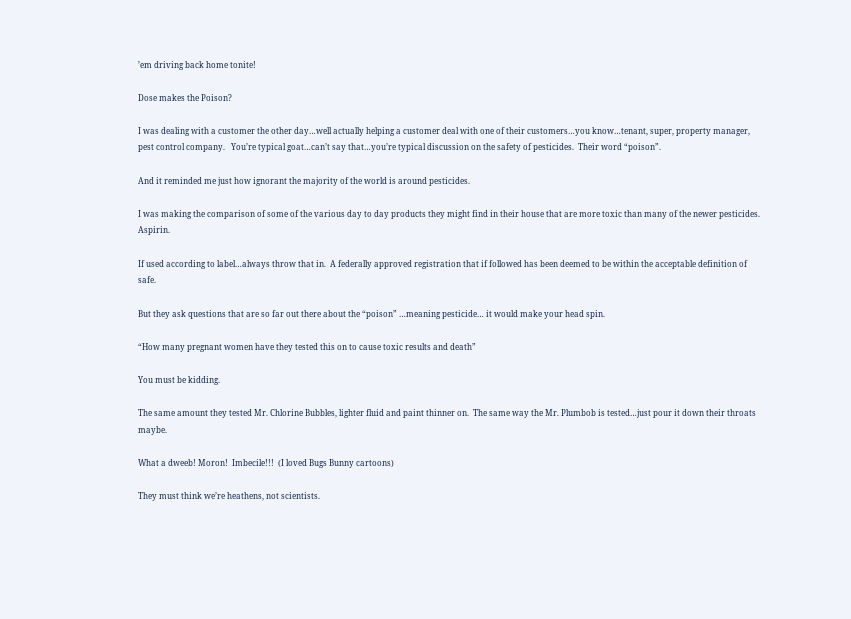’em driving back home tonite!

Dose makes the Poison?

I was dealing with a customer the other day…well actually helping a customer deal with one of their customers…you know…tenant, super, property manager, pest control company.   You’re typical goat…can’t say that…you’re typical discussion on the safety of pesticides.  Their word “poison”.

And it reminded me just how ignorant the majority of the world is around pesticides.

I was making the comparison of some of the various day to day products they might find in their house that are more toxic than many of the newer pesticides.  Aspirin.

If used according to label…always throw that in.  A federally approved registration that if followed has been deemed to be within the acceptable definition of safe.

But they ask questions that are so far out there about the “poison” …meaning pesticide… it would make your head spin.

“How many pregnant women have they tested this on to cause toxic results and death”

You must be kidding.

The same amount they tested Mr. Chlorine Bubbles, lighter fluid and paint thinner on.  The same way the Mr. Plumbob is tested…just pour it down their throats maybe.

What a dweeb! Moron!  Imbecile!!!  (I loved Bugs Bunny cartoons)

They must think we’re heathens, not scientists.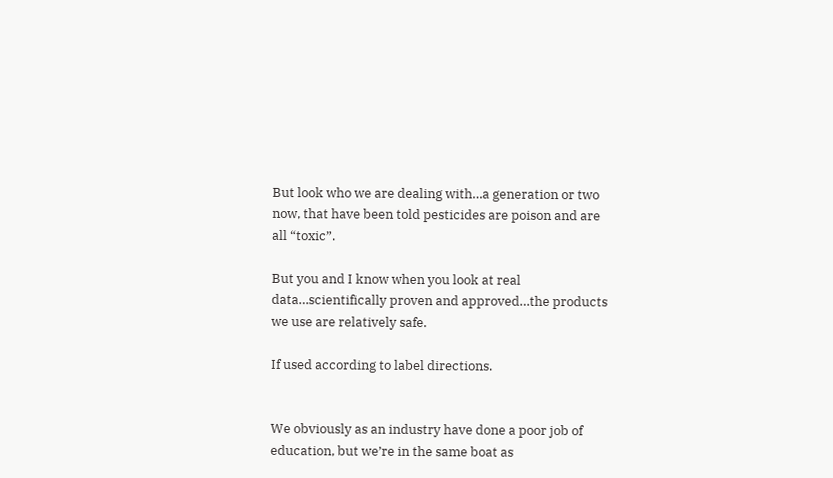But look who we are dealing with…a generation or two now, that have been told pesticides are poison and are all “toxic”.

But you and I know when you look at real data…scientifically proven and approved…the products we use are relatively safe.

If used according to label directions.


We obviously as an industry have done a poor job of education, but we’re in the same boat as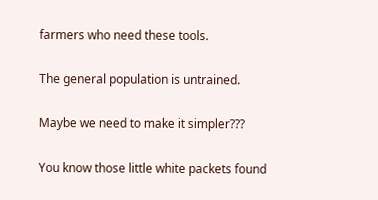farmers who need these tools.

The general population is untrained.

Maybe we need to make it simpler???

You know those little white packets found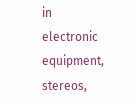in electronic equipment, stereos,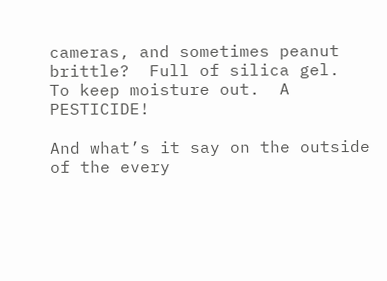cameras, and sometimes peanut brittle?  Full of silica gel.  To keep moisture out.  A PESTICIDE!

And what’s it say on the outside of the every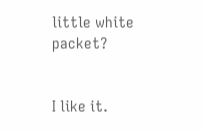little white packet?


I like it.